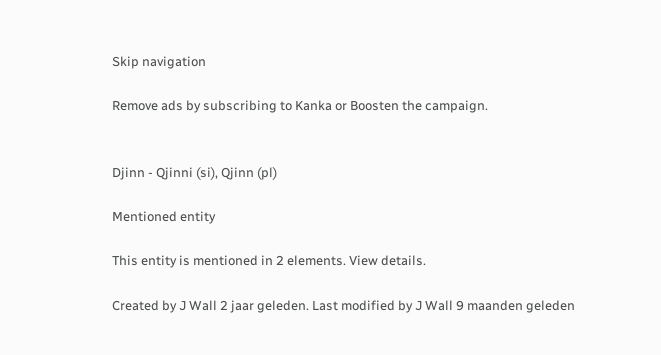Skip navigation

Remove ads by subscribing to Kanka or Boosten the campaign.


Djinn - Qjinni (si), Qjinn (pl)

Mentioned entity

This entity is mentioned in 2 elements. View details.

Created by J Wall 2 jaar geleden. Last modified by J Wall 9 maanden geleden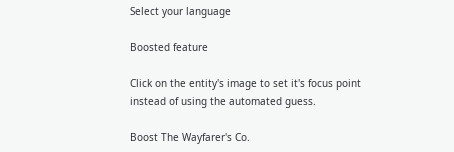Select your language

Boosted feature

Click on the entity's image to set it's focus point instead of using the automated guess.

Boost The Wayfarer's Co.